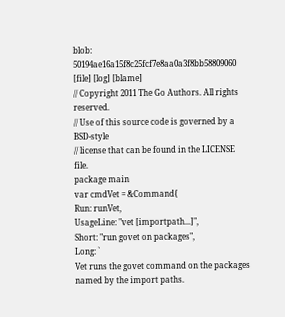blob: 50194ae16a15f8c25fcf7e8aa0a3f8bb58809060 [file] [log] [blame]
// Copyright 2011 The Go Authors. All rights reserved.
// Use of this source code is governed by a BSD-style
// license that can be found in the LICENSE file.
package main
var cmdVet = &Command{
Run: runVet,
UsageLine: "vet [importpath...]",
Short: "run govet on packages",
Long: `
Vet runs the govet command on the packages named by the import paths.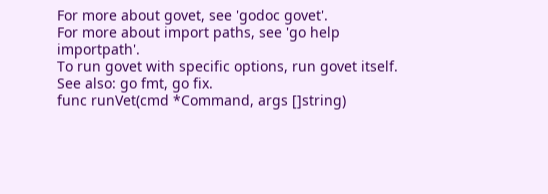For more about govet, see 'godoc govet'.
For more about import paths, see 'go help importpath'.
To run govet with specific options, run govet itself.
See also: go fmt, go fix.
func runVet(cmd *Command, args []string)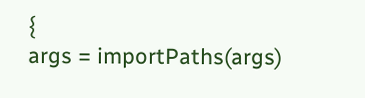{
args = importPaths(args)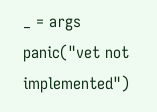_ = args
panic("vet not implemented")